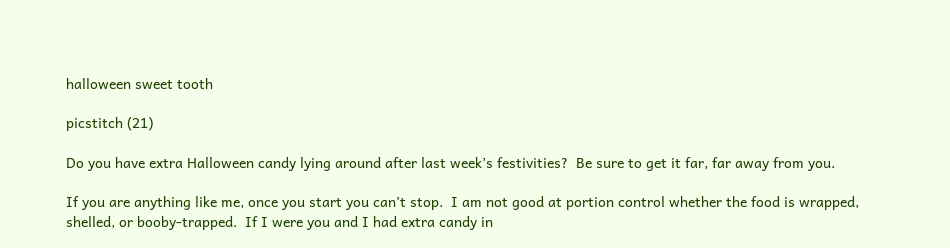halloween sweet tooth

picstitch (21)

Do you have extra Halloween candy lying around after last week’s festivities?  Be sure to get it far, far away from you.

If you are anything like me, once you start you can’t stop.  I am not good at portion control whether the food is wrapped, shelled, or booby-trapped.  If I were you and I had extra candy in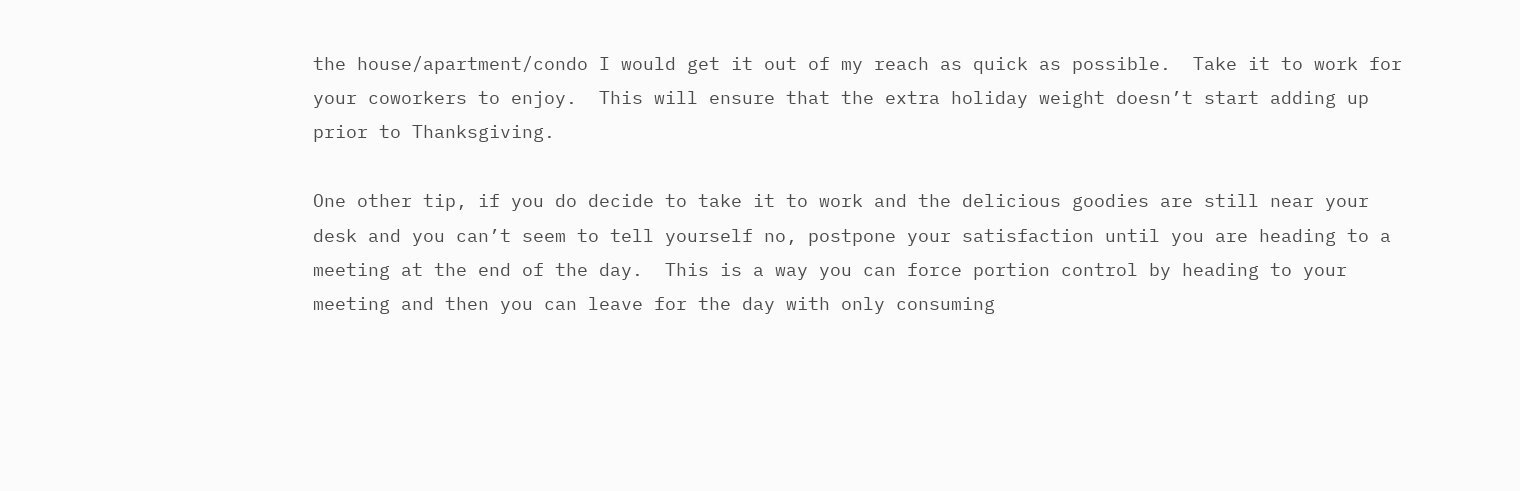the house/apartment/condo I would get it out of my reach as quick as possible.  Take it to work for your coworkers to enjoy.  This will ensure that the extra holiday weight doesn’t start adding up prior to Thanksgiving.

One other tip, if you do decide to take it to work and the delicious goodies are still near your desk and you can’t seem to tell yourself no, postpone your satisfaction until you are heading to a meeting at the end of the day.  This is a way you can force portion control by heading to your meeting and then you can leave for the day with only consuming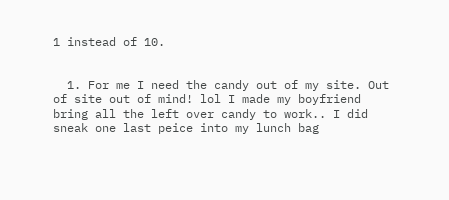1 instead of 10.


  1. For me I need the candy out of my site. Out of site out of mind! lol I made my boyfriend bring all the left over candy to work.. I did sneak one last peice into my lunch bag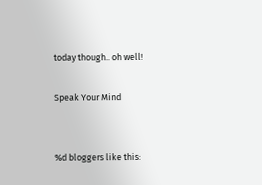today though.. oh well!

Speak Your Mind


%d bloggers like this: